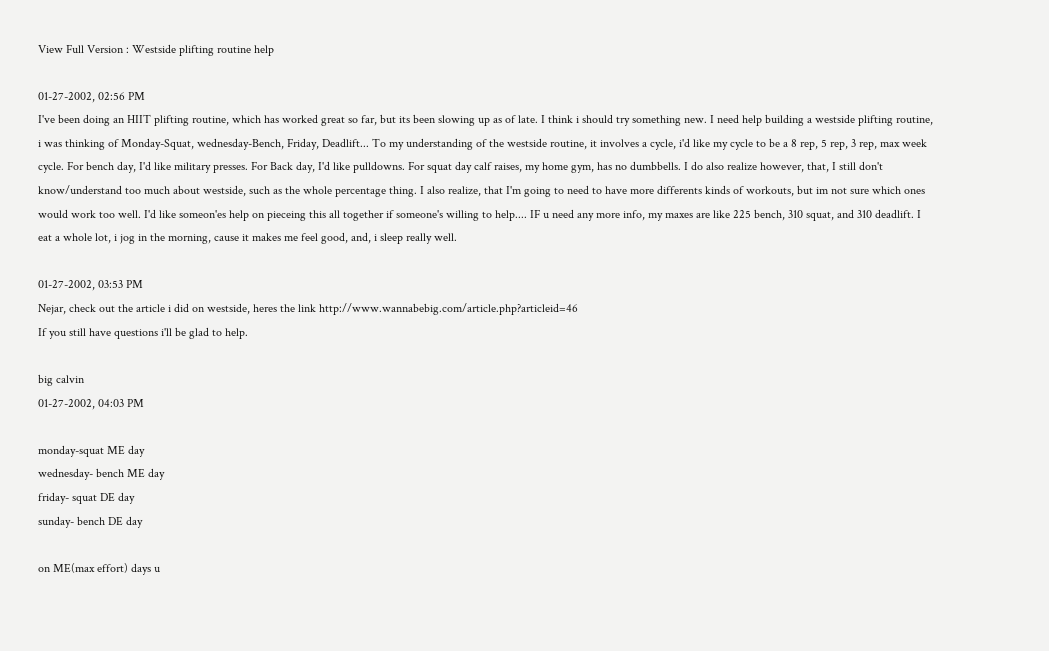View Full Version : Westside plifting routine help

01-27-2002, 02:56 PM
I've been doing an HIIT plifting routine, which has worked great so far, but its been slowing up as of late. I think i should try something new. I need help building a westside plifting routine, i was thinking of Monday-Squat, wednesday-Bench, Friday, Deadlift... To my understanding of the westside routine, it involves a cycle, i'd like my cycle to be a 8 rep, 5 rep, 3 rep, max week cycle. For bench day, I'd like military presses. For Back day, I'd like pulldowns. For squat day calf raises, my home gym, has no dumbbells. I do also realize however, that, I still don't know/understand too much about westside, such as the whole percentage thing. I also realize, that I'm going to need to have more differents kinds of workouts, but im not sure which ones would work too well. I'd like someon'es help on pieceing this all together if someone's willing to help.... IF u need any more info, my maxes are like 225 bench, 310 squat, and 310 deadlift. I eat a whole lot, i jog in the morning, cause it makes me feel good, and, i sleep really well.

01-27-2002, 03:53 PM
Nejar, check out the article i did on westside, heres the link http://www.wannabebig.com/article.php?articleid=46
If you still have questions i'll be glad to help.

big calvin
01-27-2002, 04:03 PM

monday-squat ME day
wednesday- bench ME day
friday- squat DE day
sunday- bench DE day

on ME(max effort) days u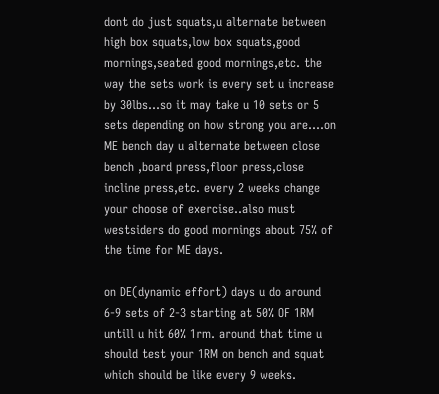dont do just squats,u alternate between high box squats,low box squats,good mornings,seated good mornings,etc. the way the sets work is every set u increase by 30lbs...so it may take u 10 sets or 5 sets depending on how strong you are....on ME bench day u alternate between close bench ,board press,floor press,close incline press,etc. every 2 weeks change your choose of exercise..also must westsiders do good mornings about 75% of the time for ME days.

on DE(dynamic effort) days u do around 6-9 sets of 2-3 starting at 50% OF 1RM untill u hit 60% 1rm. around that time u should test your 1RM on bench and squat which should be like every 9 weeks.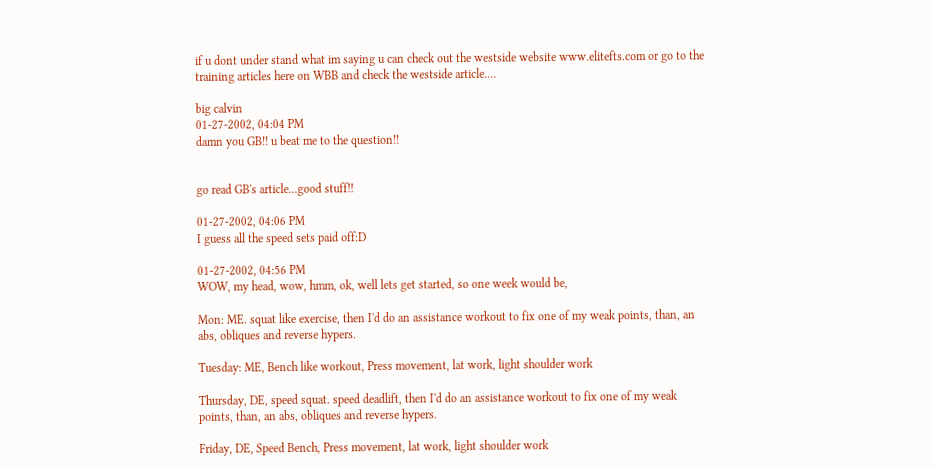if u dont under stand what im saying u can check out the westside website www.elitefts.com or go to the training articles here on WBB and check the westside article....

big calvin
01-27-2002, 04:04 PM
damn you GB!! u beat me to the question!!


go read GB's article...good stuff!!

01-27-2002, 04:06 PM
I guess all the speed sets paid off:D

01-27-2002, 04:56 PM
WOW, my head, wow, hmm, ok, well lets get started, so one week would be,

Mon: ME. squat like exercise, then I'd do an assistance workout to fix one of my weak points, than, an abs, obliques and reverse hypers.

Tuesday: ME, Bench like workout, Press movement, lat work, light shoulder work

Thursday, DE, speed squat. speed deadlift, then I'd do an assistance workout to fix one of my weak points, than, an abs, obliques and reverse hypers.

Friday, DE, Speed Bench, Press movement, lat work, light shoulder work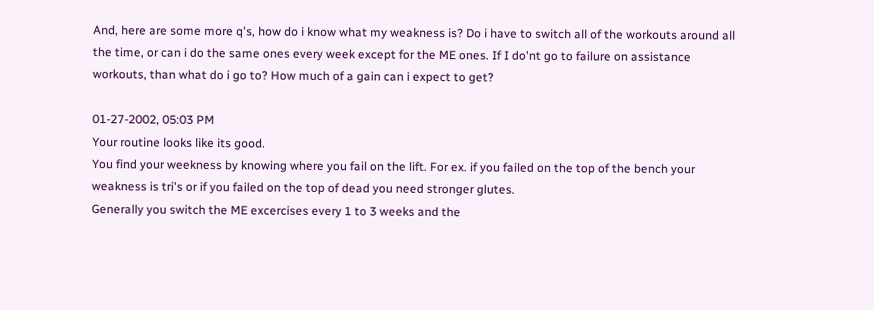And, here are some more q's, how do i know what my weakness is? Do i have to switch all of the workouts around all the time, or can i do the same ones every week except for the ME ones. If I do'nt go to failure on assistance workouts, than what do i go to? How much of a gain can i expect to get?

01-27-2002, 05:03 PM
Your routine looks like its good.
You find your weekness by knowing where you fail on the lift. For ex. if you failed on the top of the bench your weakness is tri's or if you failed on the top of dead you need stronger glutes.
Generally you switch the ME excercises every 1 to 3 weeks and the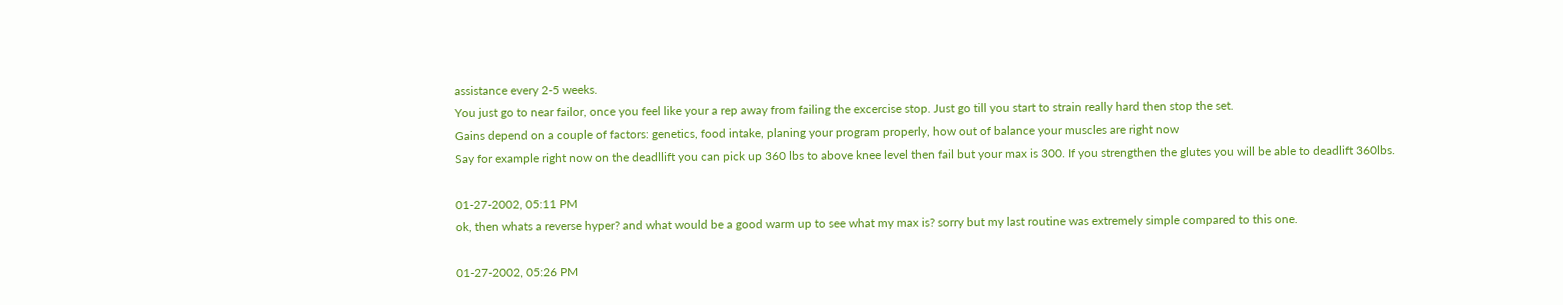assistance every 2-5 weeks.
You just go to near failor, once you feel like your a rep away from failing the excercise stop. Just go till you start to strain really hard then stop the set.
Gains depend on a couple of factors: genetics, food intake, planing your program properly, how out of balance your muscles are right now
Say for example right now on the deadllift you can pick up 360 lbs to above knee level then fail but your max is 300. If you strengthen the glutes you will be able to deadlift 360lbs.

01-27-2002, 05:11 PM
ok, then whats a reverse hyper? and what would be a good warm up to see what my max is? sorry but my last routine was extremely simple compared to this one.

01-27-2002, 05:26 PM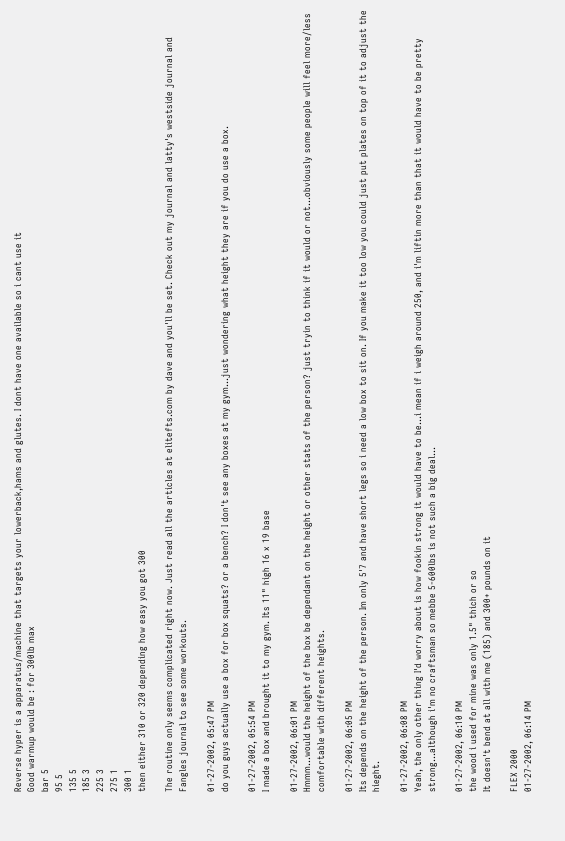Reverse hyper is a apparatus/machine that targets your lowerback,hams and glutes. I dont have one available so i cant use it
Good warmup would be : for 300lb max
bar 5
95 5
135 5
185 3
225 3
275 1
300 1
then either 310 or 320 depending how easy you got 300

The routine only seems complicated right now. Just read all the articles at elitefts.com by dave and you'll be set. Check out my journal and latty's westside journal and Fangles journal to see some workouts.

01-27-2002, 05:47 PM
do you guys actually use a box for box squats? or a bench? I don't see any boxes at my gym...just wondering what height they are if you do use a box.

01-27-2002, 05:54 PM
I made a box and brought it to my gym. Its 11" high 16 x 19 base

01-27-2002, 06:01 PM
Hmmm...would the height of the box be dependant on the height or other stats of the person? just tryin to think if it would or not...obviously some people will feel more/less comfortable with different heights.

01-27-2002, 06:05 PM
Its depends on the height of the person. Im only 5'7 and have short legs so i need a low box to sit on. If you make it too low you could just put plates on top of it to adjust the hieght.

01-27-2002, 06:08 PM
Yeah, the only other thing I'd worry about is how fookin strong it would have to be...i mean if i weigh around 250, and i'm liftin more than that it would have to be pretty strong...although i'm no craftsman so mebbe 5-600lbs is not such a big deal...

01-27-2002, 06:10 PM
the wood i used for mine was only 1.5" thich or so
It doesn't bend at all with me (185) and 300+ pounds on it

FLEX 2000
01-27-2002, 06:14 PM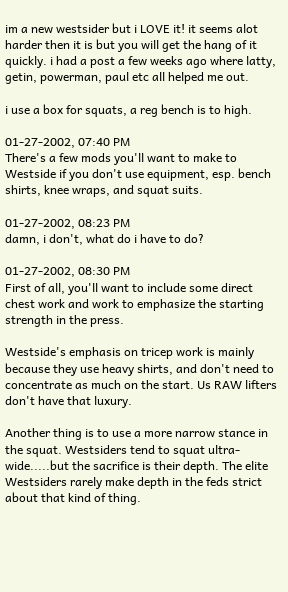im a new westsider but i LOVE it! it seems alot harder then it is but you will get the hang of it quickly. i had a post a few weeks ago where latty, getin, powerman, paul etc all helped me out.

i use a box for squats, a reg bench is to high.

01-27-2002, 07:40 PM
There's a few mods you'll want to make to Westside if you don't use equipment, esp. bench shirts, knee wraps, and squat suits.

01-27-2002, 08:23 PM
damn, i don't, what do i have to do?

01-27-2002, 08:30 PM
First of all, you'll want to include some direct chest work and work to emphasize the starting strength in the press.

Westside's emphasis on tricep work is mainly because they use heavy shirts, and don't need to concentrate as much on the start. Us RAW lifters don't have that luxury.

Another thing is to use a more narrow stance in the squat. Westsiders tend to squat ultra-wide.....but the sacrifice is their depth. The elite Westsiders rarely make depth in the feds strict about that kind of thing.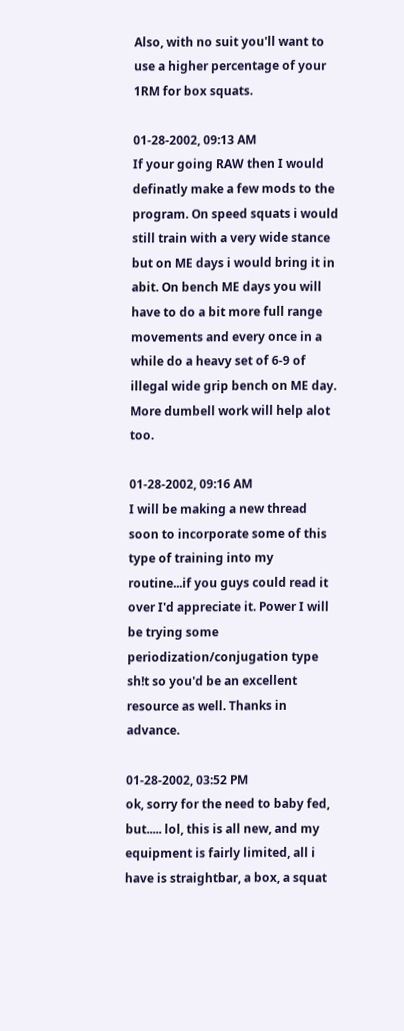Also, with no suit you'll want to use a higher percentage of your 1RM for box squats.

01-28-2002, 09:13 AM
If your going RAW then I would definatly make a few mods to the program. On speed squats i would still train with a very wide stance but on ME days i would bring it in abit. On bench ME days you will have to do a bit more full range movements and every once in a while do a heavy set of 6-9 of illegal wide grip bench on ME day. More dumbell work will help alot too.

01-28-2002, 09:16 AM
I will be making a new thread soon to incorporate some of this type of training into my routine...if you guys could read it over I'd appreciate it. Power I will be trying some periodization/conjugation type sh!t so you'd be an excellent resource as well. Thanks in advance.

01-28-2002, 03:52 PM
ok, sorry for the need to baby fed, but..... lol, this is all new, and my equipment is fairly limited, all i have is straightbar, a box, a squat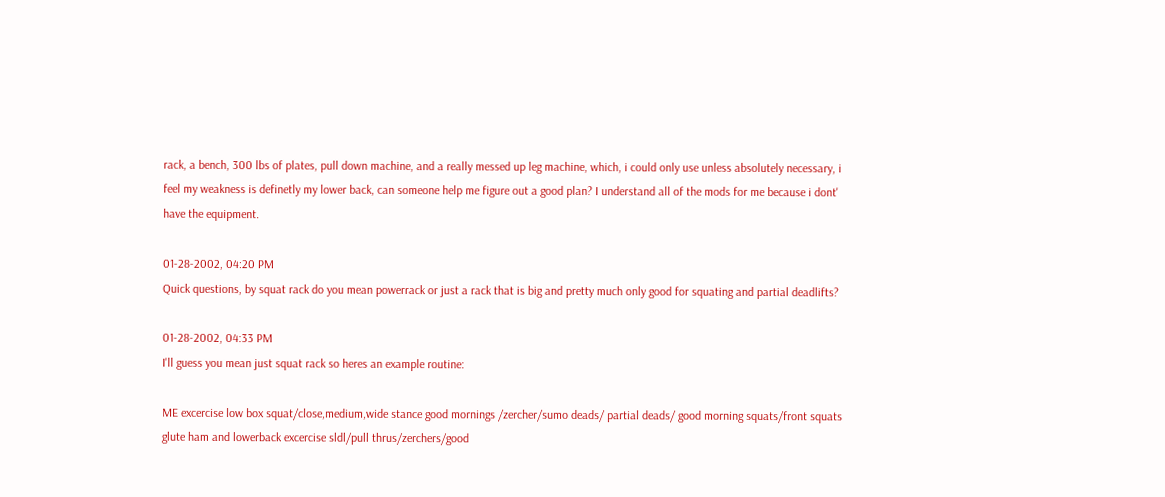rack, a bench, 300 lbs of plates, pull down machine, and a really messed up leg machine, which, i could only use unless absolutely necessary, i feel my weakness is definetly my lower back, can someone help me figure out a good plan? I understand all of the mods for me because i dont' have the equipment.

01-28-2002, 04:20 PM
Quick questions, by squat rack do you mean powerrack or just a rack that is big and pretty much only good for squating and partial deadlifts?

01-28-2002, 04:33 PM
I'll guess you mean just squat rack so heres an example routine:

ME excercise low box squat/close,medium,wide stance good mornings /zercher/sumo deads/ partial deads/ good morning squats/front squats
glute ham and lowerback excercise sldl/pull thrus/zerchers/good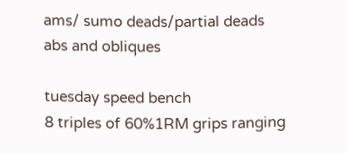ams/ sumo deads/partial deads
abs and obliques

tuesday speed bench
8 triples of 60%1RM grips ranging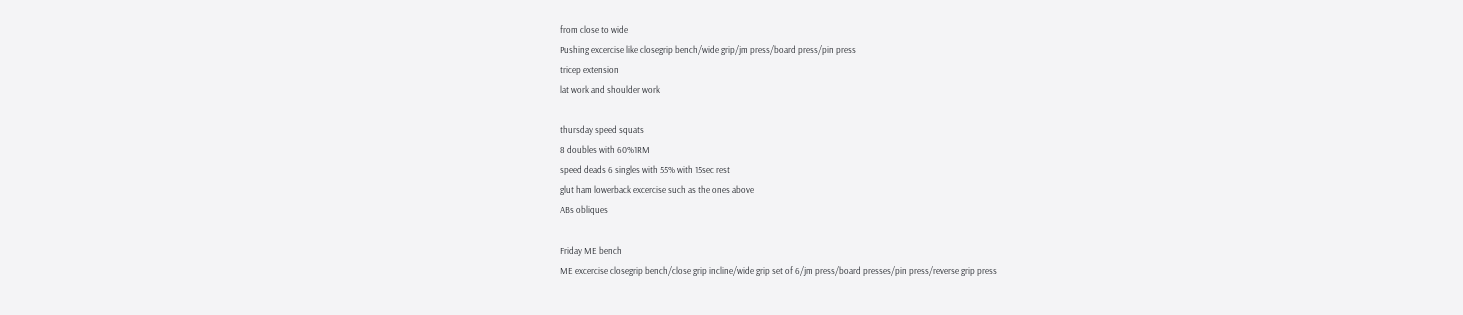from close to wide
Pushing excercise like closegrip bench/wide grip/jm press/board press/pin press
tricep extension
lat work and shoulder work

thursday speed squats
8 doubles with 60%1RM
speed deads 6 singles with 55% with 15sec rest
glut ham lowerback excercise such as the ones above
ABs obliques

Friday ME bench
ME excercise closegrip bench/close grip incline/wide grip set of 6/jm press/board presses/pin press/reverse grip press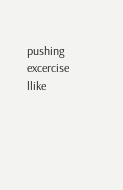pushing excercise llike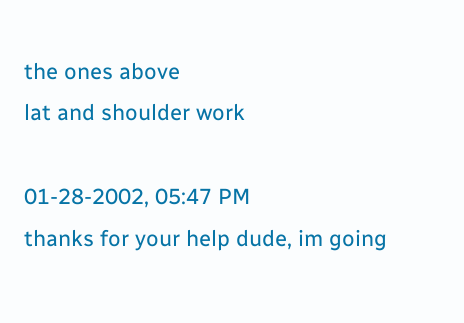the ones above
lat and shoulder work

01-28-2002, 05:47 PM
thanks for your help dude, im going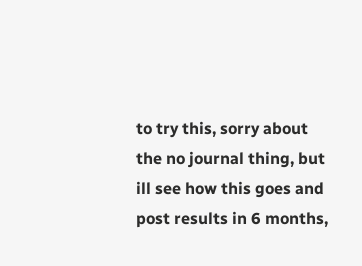to try this, sorry about the no journal thing, but ill see how this goes and post results in 6 months,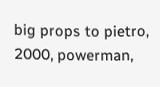big props to pietro, 2000, powerman,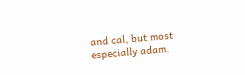and cal, but most especially adam.